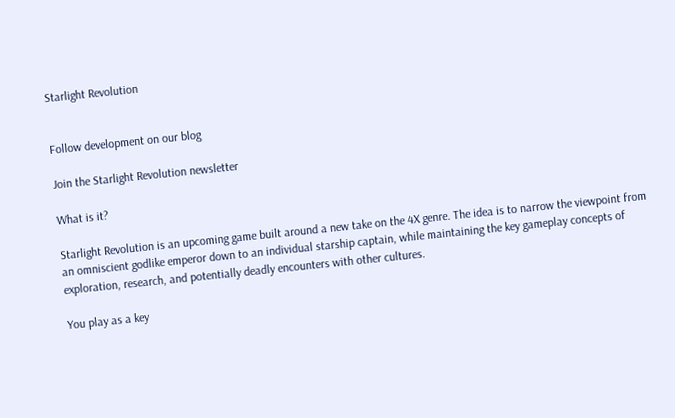Starlight Revolution


Follow development on our blog

Join the Starlight Revolution newsletter

What is it?

Starlight Revolution is an upcoming game built around a new take on the 4X genre. The idea is to narrow the viewpoint from an omniscient godlike emperor down to an individual starship captain, while maintaining the key gameplay concepts of exploration, research, and potentially deadly encounters with other cultures.

You play as a key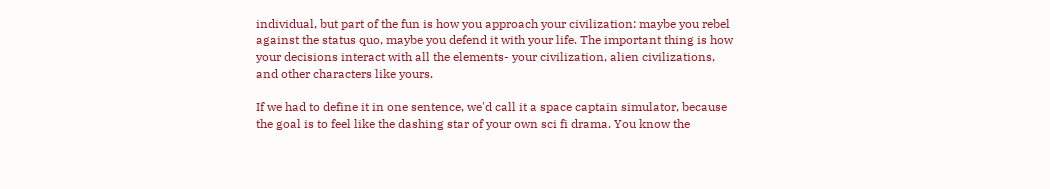individual, but part of the fun is how you approach your civilization: maybe you rebel against the status quo, maybe you defend it with your life. The important thing is how your decisions interact with all the elements- your civilization, alien civilizations, and other characters like yours.

If we had to define it in one sentence, we'd call it a space captain simulator, because the goal is to feel like the dashing star of your own sci fi drama. You know the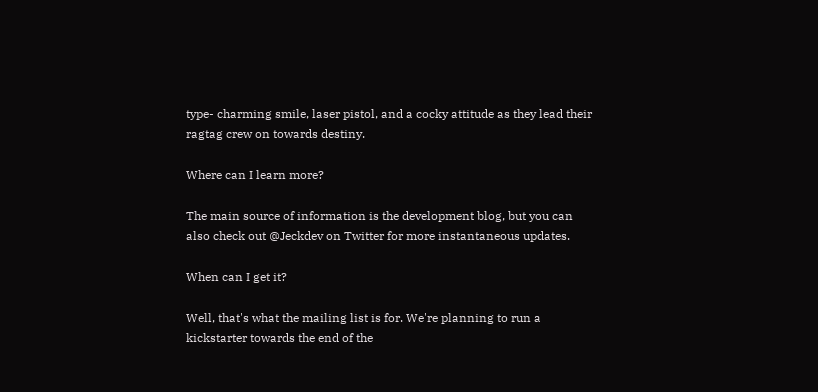type- charming smile, laser pistol, and a cocky attitude as they lead their ragtag crew on towards destiny.

Where can I learn more?

The main source of information is the development blog, but you can also check out @Jeckdev on Twitter for more instantaneous updates.

When can I get it?

Well, that's what the mailing list is for. We're planning to run a kickstarter towards the end of the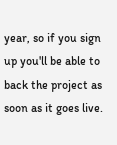year, so if you sign up you'll be able to back the project as soon as it goes live.